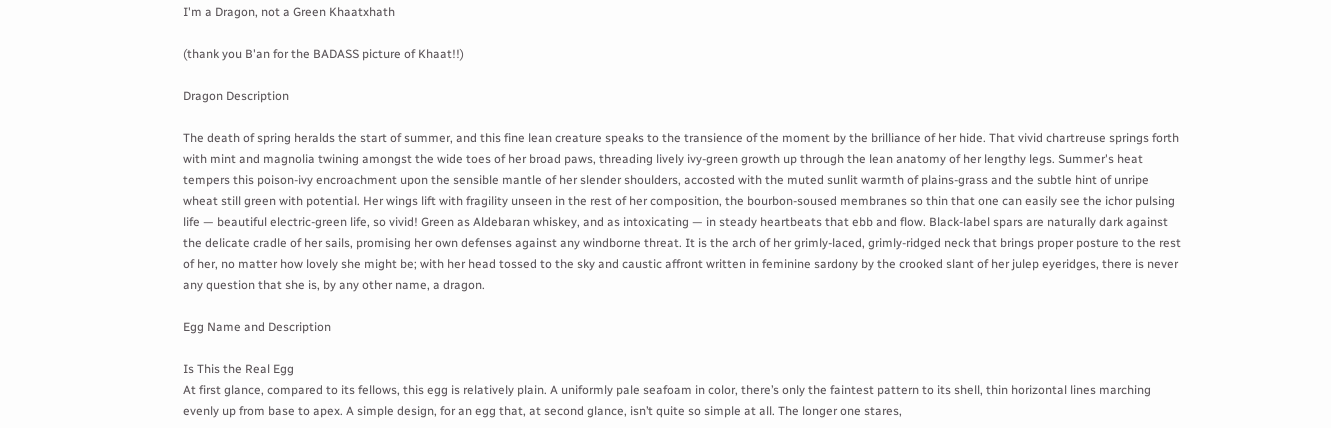I'm a Dragon, not a Green Khaatxhath

(thank you B'an for the BADASS picture of Khaat!!)

Dragon Description

The death of spring heralds the start of summer, and this fine lean creature speaks to the transience of the moment by the brilliance of her hide. That vivid chartreuse springs forth with mint and magnolia twining amongst the wide toes of her broad paws, threading lively ivy-green growth up through the lean anatomy of her lengthy legs. Summer's heat tempers this poison-ivy encroachment upon the sensible mantle of her slender shoulders, accosted with the muted sunlit warmth of plains-grass and the subtle hint of unripe wheat still green with potential. Her wings lift with fragility unseen in the rest of her composition, the bourbon-soused membranes so thin that one can easily see the ichor pulsing life — beautiful electric-green life, so vivid! Green as Aldebaran whiskey, and as intoxicating — in steady heartbeats that ebb and flow. Black-label spars are naturally dark against the delicate cradle of her sails, promising her own defenses against any windborne threat. It is the arch of her grimly-laced, grimly-ridged neck that brings proper posture to the rest of her, no matter how lovely she might be; with her head tossed to the sky and caustic affront written in feminine sardony by the crooked slant of her julep eyeridges, there is never any question that she is, by any other name, a dragon.

Egg Name and Description

Is This the Real Egg
At first glance, compared to its fellows, this egg is relatively plain. A uniformly pale seafoam in color, there’s only the faintest pattern to its shell, thin horizontal lines marching evenly up from base to apex. A simple design, for an egg that, at second glance, isn’t quite so simple at all. The longer one stares,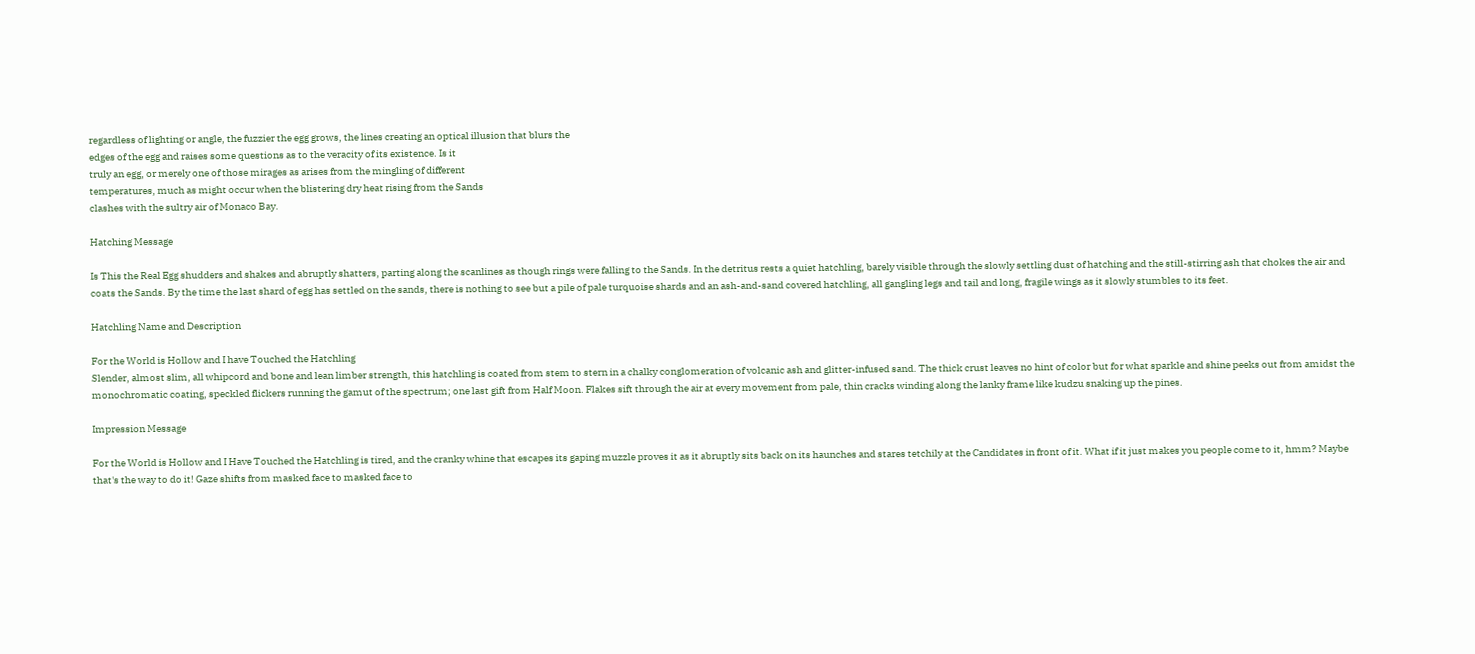regardless of lighting or angle, the fuzzier the egg grows, the lines creating an optical illusion that blurs the
edges of the egg and raises some questions as to the veracity of its existence. Is it
truly an egg, or merely one of those mirages as arises from the mingling of different
temperatures, much as might occur when the blistering dry heat rising from the Sands
clashes with the sultry air of Monaco Bay.

Hatching Message

Is This the Real Egg shudders and shakes and abruptly shatters, parting along the scanlines as though rings were falling to the Sands. In the detritus rests a quiet hatchling, barely visible through the slowly settling dust of hatching and the still-stirring ash that chokes the air and coats the Sands. By the time the last shard of egg has settled on the sands, there is nothing to see but a pile of pale turquoise shards and an ash-and-sand covered hatchling, all gangling legs and tail and long, fragile wings as it slowly stumbles to its feet.

Hatchling Name and Description

For the World is Hollow and I have Touched the Hatchling
Slender, almost slim, all whipcord and bone and lean limber strength, this hatchling is coated from stem to stern in a chalky conglomeration of volcanic ash and glitter-infused sand. The thick crust leaves no hint of color but for what sparkle and shine peeks out from amidst the monochromatic coating, speckled flickers running the gamut of the spectrum; one last gift from Half Moon. Flakes sift through the air at every movement from pale, thin cracks winding along the lanky frame like kudzu snaking up the pines.

Impression Message

For the World is Hollow and I Have Touched the Hatchling is tired, and the cranky whine that escapes its gaping muzzle proves it as it abruptly sits back on its haunches and stares tetchily at the Candidates in front of it. What if it just makes you people come to it, hmm? Maybe that's the way to do it! Gaze shifts from masked face to masked face to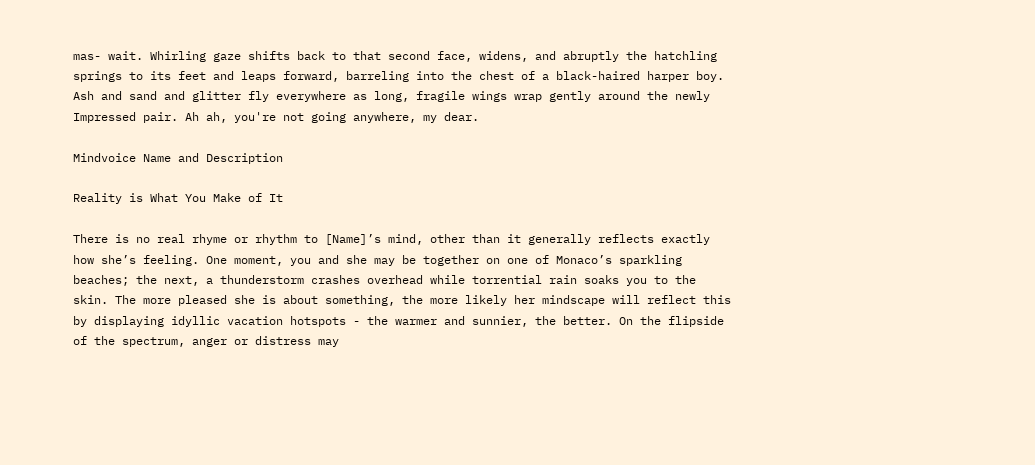mas- wait. Whirling gaze shifts back to that second face, widens, and abruptly the hatchling springs to its feet and leaps forward, barreling into the chest of a black-haired harper boy. Ash and sand and glitter fly everywhere as long, fragile wings wrap gently around the newly Impressed pair. Ah ah, you're not going anywhere, my dear.

Mindvoice Name and Description

Reality is What You Make of It

There is no real rhyme or rhythm to [Name]’s mind, other than it generally reflects exactly how she’s feeling. One moment, you and she may be together on one of Monaco’s sparkling beaches; the next, a thunderstorm crashes overhead while torrential rain soaks you to the skin. The more pleased she is about something, the more likely her mindscape will reflect this by displaying idyllic vacation hotspots - the warmer and sunnier, the better. On the flipside of the spectrum, anger or distress may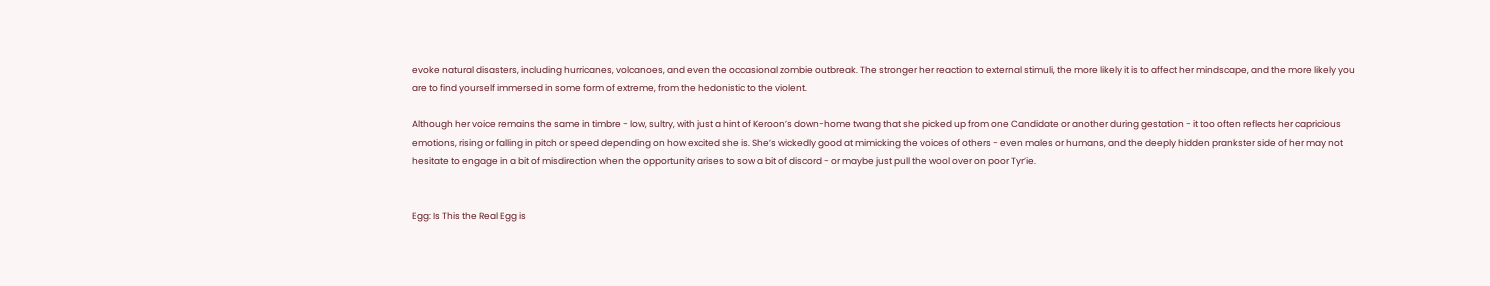evoke natural disasters, including hurricanes, volcanoes, and even the occasional zombie outbreak. The stronger her reaction to external stimuli, the more likely it is to affect her mindscape, and the more likely you are to find yourself immersed in some form of extreme, from the hedonistic to the violent.

Although her voice remains the same in timbre - low, sultry, with just a hint of Keroon’s down-home twang that she picked up from one Candidate or another during gestation - it too often reflects her capricious emotions, rising or falling in pitch or speed depending on how excited she is. She’s wickedly good at mimicking the voices of others - even males or humans, and the deeply hidden prankster side of her may not hesitate to engage in a bit of misdirection when the opportunity arises to sow a bit of discord - or maybe just pull the wool over on poor Tyr’ie.


Egg: Is This the Real Egg is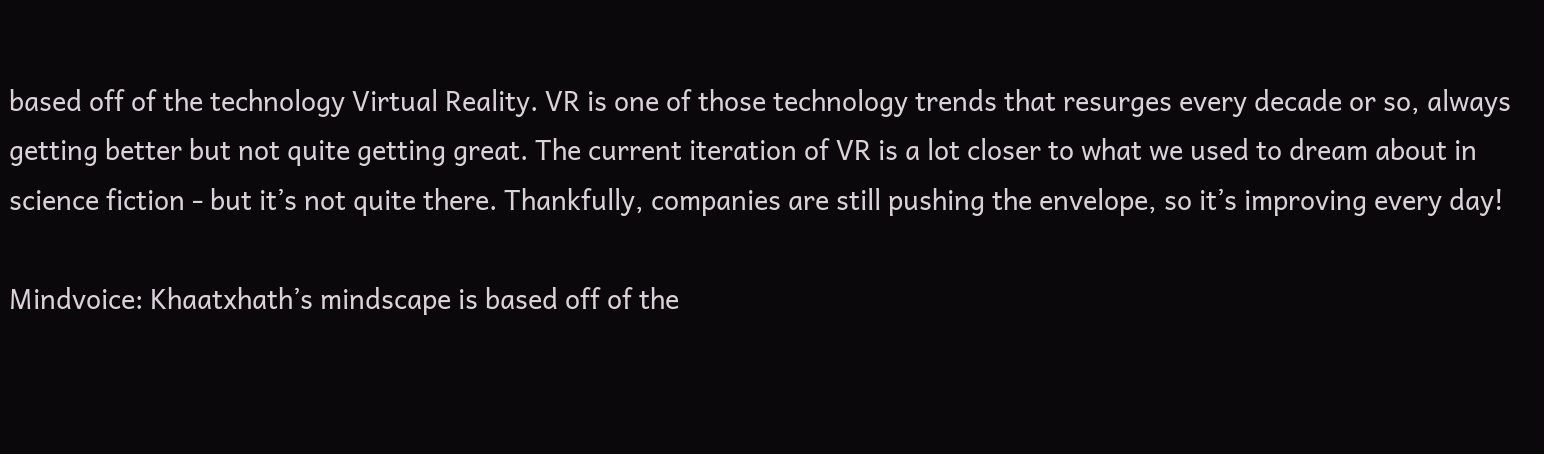based off of the technology Virtual Reality. VR is one of those technology trends that resurges every decade or so, always getting better but not quite getting great. The current iteration of VR is a lot closer to what we used to dream about in science fiction - but it’s not quite there. Thankfully, companies are still pushing the envelope, so it’s improving every day!

Mindvoice: Khaatxhath’s mindscape is based off of the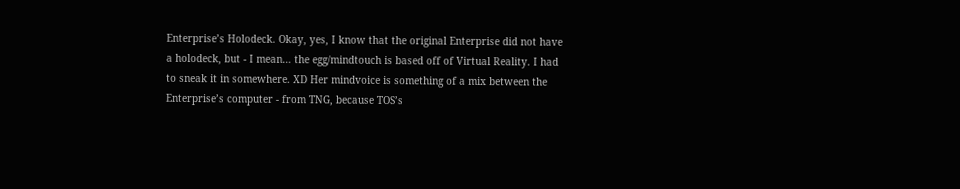Enterprise’s Holodeck. Okay, yes, I know that the original Enterprise did not have a holodeck, but - I mean… the egg/mindtouch is based off of Virtual Reality. I had to sneak it in somewhere. XD Her mindvoice is something of a mix between the Enterprise’s computer - from TNG, because TOS’s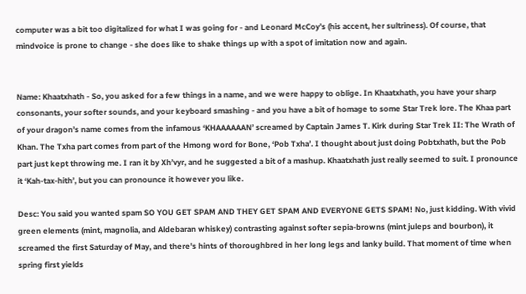computer was a bit too digitalized for what I was going for - and Leonard McCoy’s (his accent, her sultriness). Of course, that mindvoice is prone to change - she does like to shake things up with a spot of imitation now and again.


Name: Khaatxhath - So, you asked for a few things in a name, and we were happy to oblige. In Khaatxhath, you have your sharp consonants, your softer sounds, and your keyboard smashing - and you have a bit of homage to some Star Trek lore. The Khaa part of your dragon’s name comes from the infamous ‘KHAAAAAAN’ screamed by Captain James T. Kirk during Star Trek II: The Wrath of Khan. The Txha part comes from part of the Hmong word for Bone, ‘Pob Txha’. I thought about just doing Pobtxhath, but the Pob part just kept throwing me. I ran it by Xh’vyr, and he suggested a bit of a mashup. Khaatxhath just really seemed to suit. I pronounce it ‘Kah-tax-hith’, but you can pronounce it however you like.

Desc: You said you wanted spam SO YOU GET SPAM AND THEY GET SPAM AND EVERYONE GETS SPAM! No, just kidding. With vivid green elements (mint, magnolia, and Aldebaran whiskey) contrasting against softer sepia-browns (mint juleps and bourbon), it screamed the first Saturday of May, and there's hints of thoroughbred in her long legs and lanky build. That moment of time when spring first yields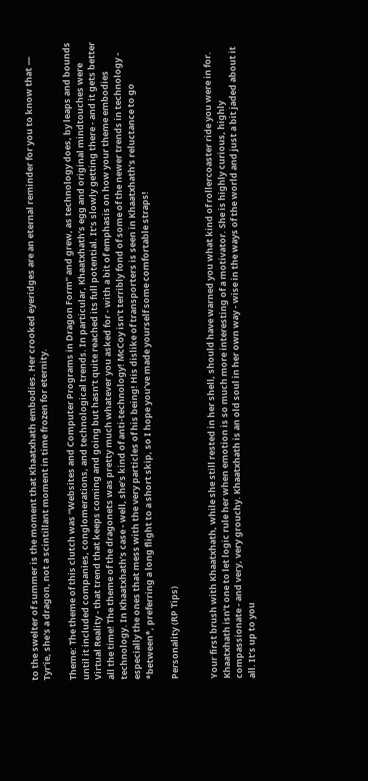to the swelter of summer is the moment that Khaatxhath embodies. Her crooked eyeridges are an eternal reminder for you to know that — Tyr'ie, she's a dragon, not a scintillant moment in time frozen for eternity.

Theme: The theme of this clutch was “Websites and Computer Programs in Dragon Form” and grew, as technology does, by leaps and bounds until it included companies, conglomerations, and technological trends. In particular, Khaatxhath’s egg and original mindtouches were Virtual Reality - that trend that keeps coming and going but hasn’t quite reached its full potential. It’s slowly getting there - and it gets better all the time! The theme of the dragonets was pretty much whatever you asked for - with a bit of emphasis on how your theme embodies technology. In Khaatxhath’s case - well, she’s kind of anti-technology! McCoy isn’t terribly fond of some of the newer trends in technology - especially the ones that mess with the very particles of his being! His dislike of transporters is seen in Khaatxhath’s reluctance to go *between*, preferring a long flight to a short skip, so I hope you’ve made yourself some comfortable straps!

Personality (RP Tips)


Your first brush with Khaatxhath, while she still rested in her shell, should have warned you what kind of rollercoaster ride you were in for. Khaatxhath isn’t one to let logic rule her when emotion is so much more interesting of a motivator. She is highly curious, highly compassionate - and very, very grouchy. Khaatxhath is an old soul in her own way - wise in the ways of the world and just a bit jaded about it all. It’s up to you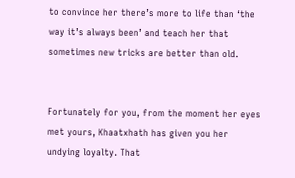to convince her there’s more to life than ‘the way it’s always been’ and teach her that sometimes new tricks are better than old.


Fortunately for you, from the moment her eyes met yours, Khaatxhath has given you her undying loyalty. That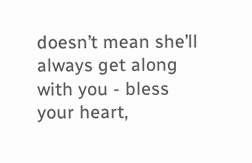doesn’t mean she’ll always get along with you - bless your heart,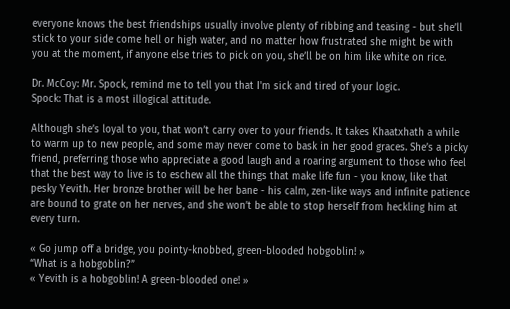everyone knows the best friendships usually involve plenty of ribbing and teasing - but she’ll stick to your side come hell or high water, and no matter how frustrated she might be with you at the moment, if anyone else tries to pick on you, she’ll be on him like white on rice.

Dr. McCoy: Mr. Spock, remind me to tell you that I'm sick and tired of your logic.
Spock: That is a most illogical attitude.

Although she’s loyal to you, that won’t carry over to your friends. It takes Khaatxhath a while to warm up to new people, and some may never come to bask in her good graces. She’s a picky friend, preferring those who appreciate a good laugh and a roaring argument to those who feel that the best way to live is to eschew all the things that make life fun - you know, like that pesky Yevith. Her bronze brother will be her bane - his calm, zen-like ways and infinite patience are bound to grate on her nerves, and she won’t be able to stop herself from heckling him at every turn.

« Go jump off a bridge, you pointy-knobbed, green-blooded hobgoblin! »
“What is a hobgoblin?”
« Yevith is a hobgoblin! A green-blooded one! »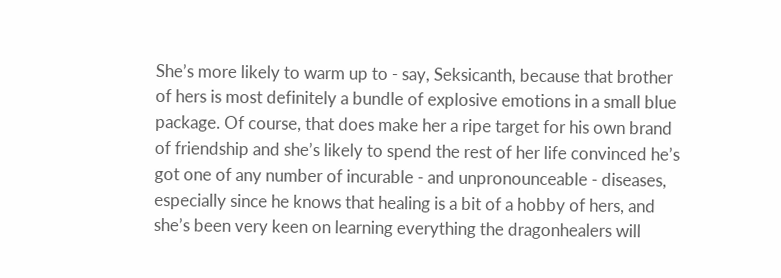She’s more likely to warm up to - say, Seksicanth, because that brother of hers is most definitely a bundle of explosive emotions in a small blue package. Of course, that does make her a ripe target for his own brand of friendship and she’s likely to spend the rest of her life convinced he’s got one of any number of incurable - and unpronounceable - diseases, especially since he knows that healing is a bit of a hobby of hers, and she’s been very keen on learning everything the dragonhealers will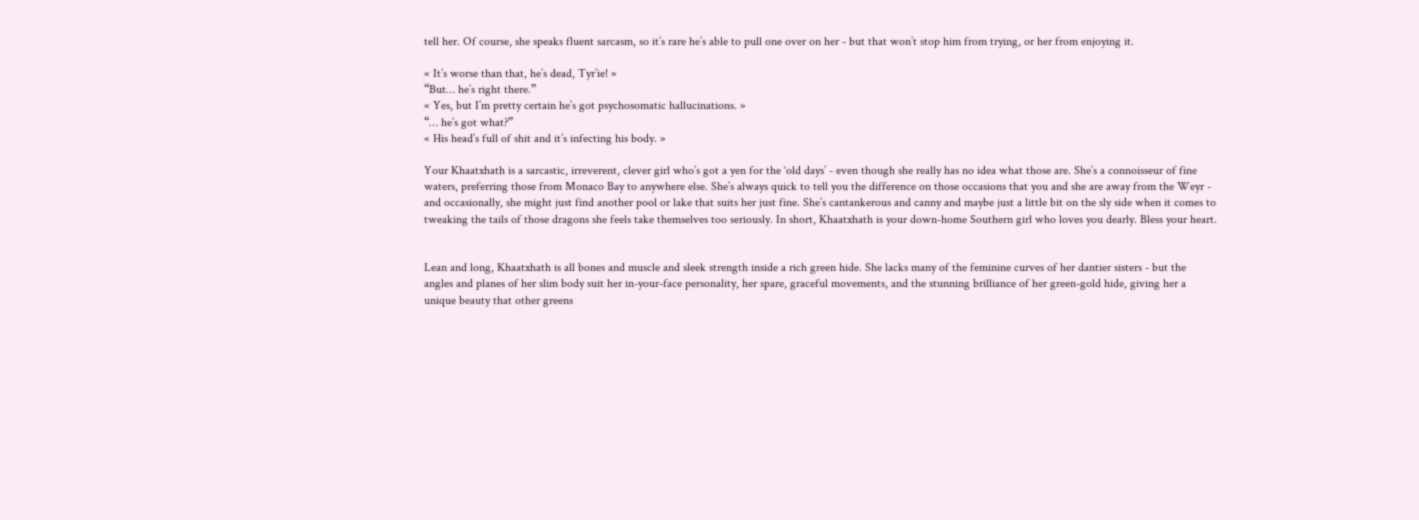tell her. Of course, she speaks fluent sarcasm, so it’s rare he’s able to pull one over on her - but that won’t stop him from trying, or her from enjoying it.

« It’s worse than that, he’s dead, Tyr’ie! »
“But… he’s right there.”
« Yes, but I’m pretty certain he’s got psychosomatic hallucinations. »
“… he’s got what?”
« His head’s full of shit and it’s infecting his body. »

Your Khaatxhath is a sarcastic, irreverent, clever girl who’s got a yen for the ‘old days’ - even though she really has no idea what those are. She’s a connoisseur of fine waters, preferring those from Monaco Bay to anywhere else. She’s always quick to tell you the difference on those occasions that you and she are away from the Weyr - and occasionally, she might just find another pool or lake that suits her just fine. She’s cantankerous and canny and maybe just a little bit on the sly side when it comes to tweaking the tails of those dragons she feels take themselves too seriously. In short, Khaatxhath is your down-home Southern girl who loves you dearly. Bless your heart.


Lean and long, Khaatxhath is all bones and muscle and sleek strength inside a rich green hide. She lacks many of the feminine curves of her dantier sisters - but the angles and planes of her slim body suit her in-your-face personality, her spare, graceful movements, and the stunning brilliance of her green-gold hide, giving her a unique beauty that other greens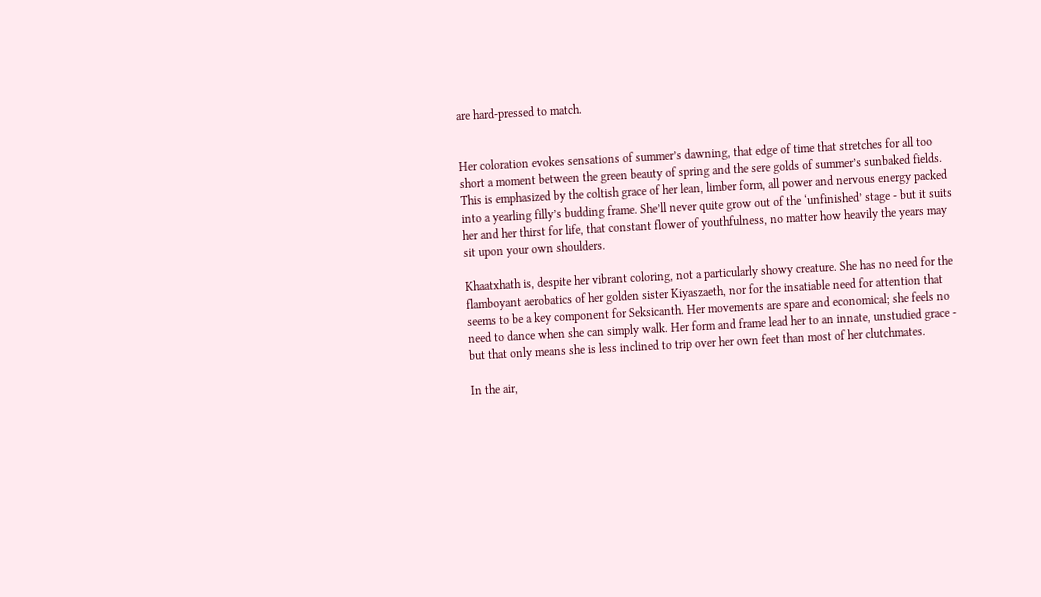are hard-pressed to match.


Her coloration evokes sensations of summer’s dawning, that edge of time that stretches for all too short a moment between the green beauty of spring and the sere golds of summer’s sunbaked fields. This is emphasized by the coltish grace of her lean, limber form, all power and nervous energy packed into a yearling filly’s budding frame. She’ll never quite grow out of the ‘unfinished’ stage - but it suits her and her thirst for life, that constant flower of youthfulness, no matter how heavily the years may sit upon your own shoulders.

Khaatxhath is, despite her vibrant coloring, not a particularly showy creature. She has no need for the flamboyant aerobatics of her golden sister Kiyaszaeth, nor for the insatiable need for attention that seems to be a key component for Seksicanth. Her movements are spare and economical; she feels no need to dance when she can simply walk. Her form and frame lead her to an innate, unstudied grace - but that only means she is less inclined to trip over her own feet than most of her clutchmates.

In the air,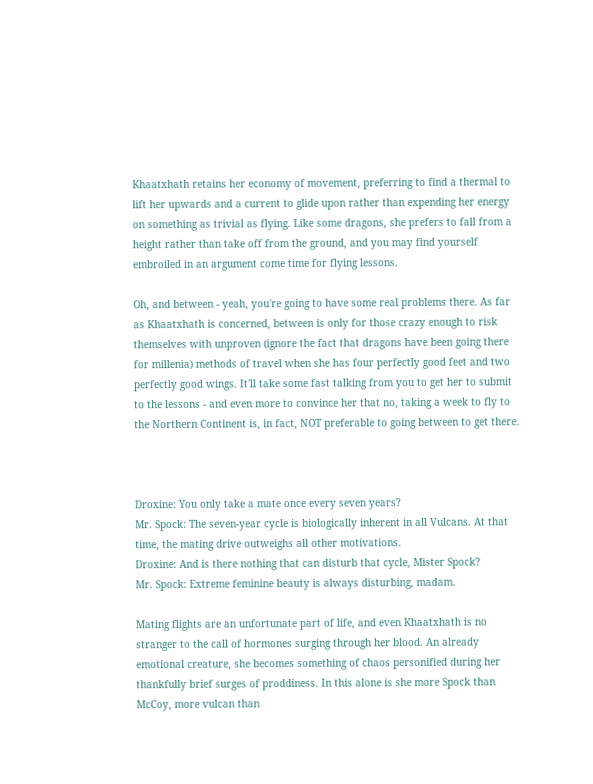Khaatxhath retains her economy of movement, preferring to find a thermal to lift her upwards and a current to glide upon rather than expending her energy on something as trivial as flying. Like some dragons, she prefers to fall from a height rather than take off from the ground, and you may find yourself embroiled in an argument come time for flying lessons.

Oh, and between - yeah, you're going to have some real problems there. As far as Khaatxhath is concerned, between is only for those crazy enough to risk themselves with unproven (ignore the fact that dragons have been going there for millenia) methods of travel when she has four perfectly good feet and two perfectly good wings. It'll take some fast talking from you to get her to submit to the lessons - and even more to convince her that no, taking a week to fly to the Northern Continent is, in fact, NOT preferable to going between to get there.



Droxine: You only take a mate once every seven years?
Mr. Spock: The seven-year cycle is biologically inherent in all Vulcans. At that time, the mating drive outweighs all other motivations.
Droxine: And is there nothing that can disturb that cycle, Mister Spock?
Mr. Spock: Extreme feminine beauty is always disturbing, madam.

Mating flights are an unfortunate part of life, and even Khaatxhath is no stranger to the call of hormones surging through her blood. An already emotional creature, she becomes something of chaos personified during her thankfully brief surges of proddiness. In this alone is she more Spock than McCoy, more vulcan than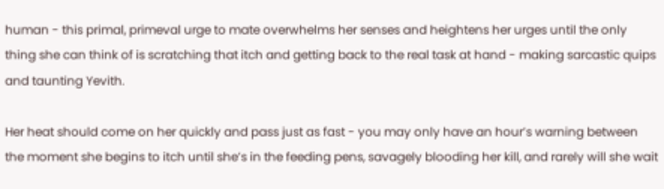human - this primal, primeval urge to mate overwhelms her senses and heightens her urges until the only thing she can think of is scratching that itch and getting back to the real task at hand - making sarcastic quips and taunting Yevith.

Her heat should come on her quickly and pass just as fast - you may only have an hour’s warning between the moment she begins to itch until she’s in the feeding pens, savagely blooding her kill, and rarely will she wait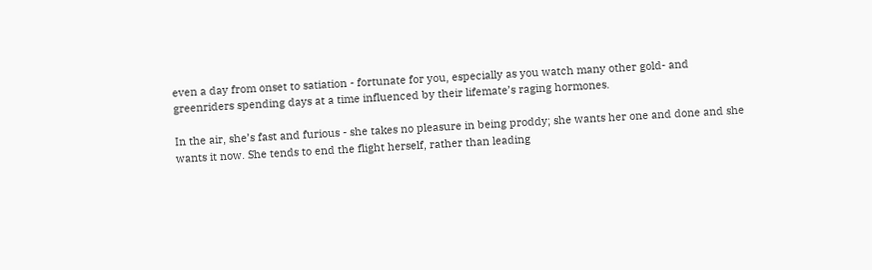even a day from onset to satiation - fortunate for you, especially as you watch many other gold- and greenriders spending days at a time influenced by their lifemate’s raging hormones.

In the air, she’s fast and furious - she takes no pleasure in being proddy; she wants her one and done and she wants it now. She tends to end the flight herself, rather than leading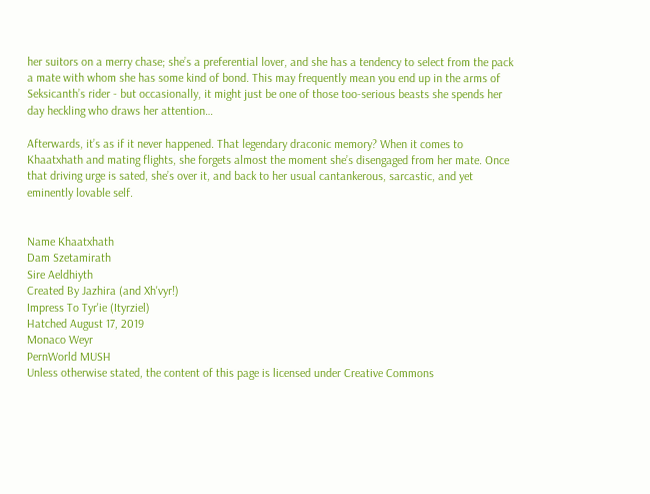her suitors on a merry chase; she’s a preferential lover, and she has a tendency to select from the pack a mate with whom she has some kind of bond. This may frequently mean you end up in the arms of Seksicanth’s rider - but occasionally, it might just be one of those too-serious beasts she spends her day heckling who draws her attention…

Afterwards, it’s as if it never happened. That legendary draconic memory? When it comes to Khaatxhath and mating flights, she forgets almost the moment she’s disengaged from her mate. Once that driving urge is sated, she’s over it, and back to her usual cantankerous, sarcastic, and yet eminently lovable self.


Name Khaatxhath
Dam Szetamirath
Sire Aeldhiyth
Created By Jazhira (and Xh'vyr!)
Impress To Tyr'ie (Ityrziel)
Hatched August 17, 2019
Monaco Weyr
PernWorld MUSH
Unless otherwise stated, the content of this page is licensed under Creative Commons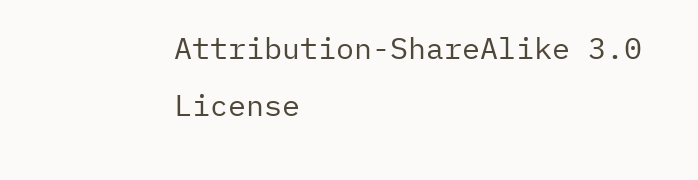Attribution-ShareAlike 3.0 License